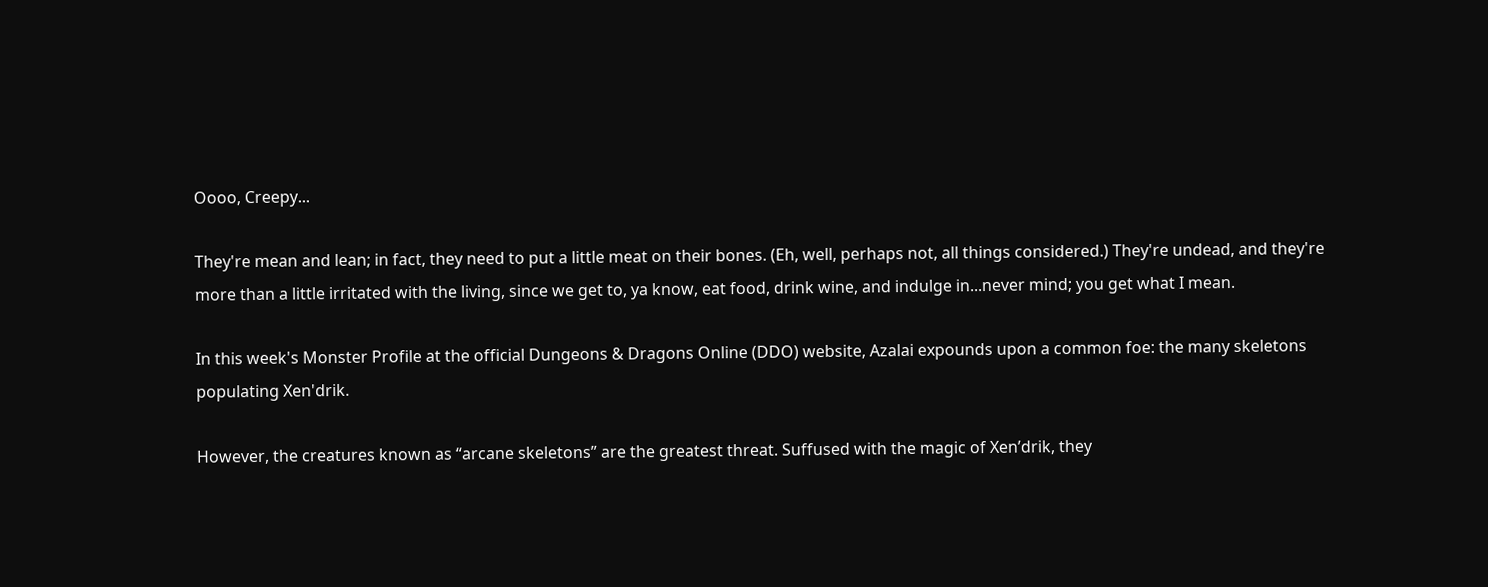Oooo, Creepy...

They're mean and lean; in fact, they need to put a little meat on their bones. (Eh, well, perhaps not, all things considered.) They're undead, and they're more than a little irritated with the living, since we get to, ya know, eat food, drink wine, and indulge in...never mind; you get what I mean.

In this week's Monster Profile at the official Dungeons & Dragons Online (DDO) website, Azalai expounds upon a common foe: the many skeletons populating Xen'drik.

However, the creatures known as “arcane skeletons” are the greatest threat. Suffused with the magic of Xen’drik, they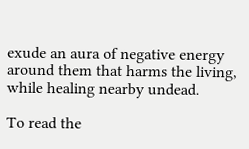exude an aura of negative energy around them that harms the living, while healing nearby undead.

To read the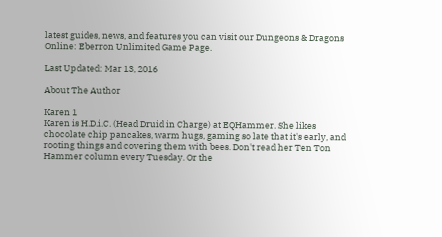latest guides, news, and features you can visit our Dungeons & Dragons Online: Eberron Unlimited Game Page.

Last Updated: Mar 13, 2016

About The Author

Karen 1
Karen is H.D.i.C. (Head Druid in Charge) at EQHammer. She likes chocolate chip pancakes, warm hugs, gaming so late that it's early, and rooting things and covering them with bees. Don't read her Ten Ton Hammer column every Tuesday. Or the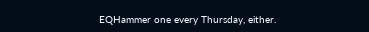EQHammer one every Thursday, either.